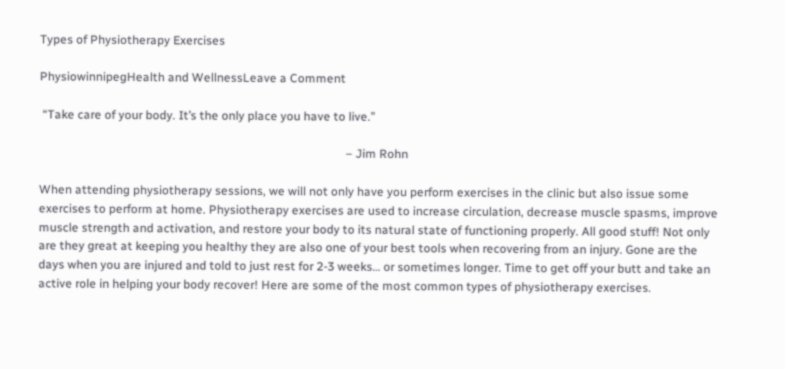Types of Physiotherapy Exercises

PhysiowinnipegHealth and WellnessLeave a Comment

 “Take care of your body. It’s the only place you have to live.”

                                                                                                      – Jim Rohn

When attending physiotherapy sessions, we will not only have you perform exercises in the clinic but also issue some exercises to perform at home. Physiotherapy exercises are used to increase circulation, decrease muscle spasms, improve muscle strength and activation, and restore your body to its natural state of functioning properly. All good stuff! Not only are they great at keeping you healthy they are also one of your best tools when recovering from an injury. Gone are the days when you are injured and told to just rest for 2-3 weeks… or sometimes longer. Time to get off your butt and take an active role in helping your body recover! Here are some of the most common types of physiotherapy exercises.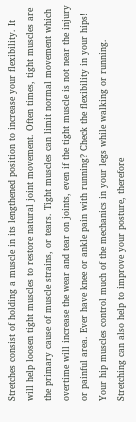Stretches consist of holding a muscle in its lengthened position to increase your flexibility. It will help loosen tight muscles to restore natural joint movement. Often times, tight muscles are the primary cause of muscle strains, or tears. Tight muscles can limit normal movement which overtime will increase the wear and tear on joints, even if the tight muscle is not near the injury or painful area. Ever have knee or ankle pain with running? Check the flexibility in your hips! Your hip muscles control much of the mechanics in your legs while walking or running.  Stretching can also help to improve your posture, therefore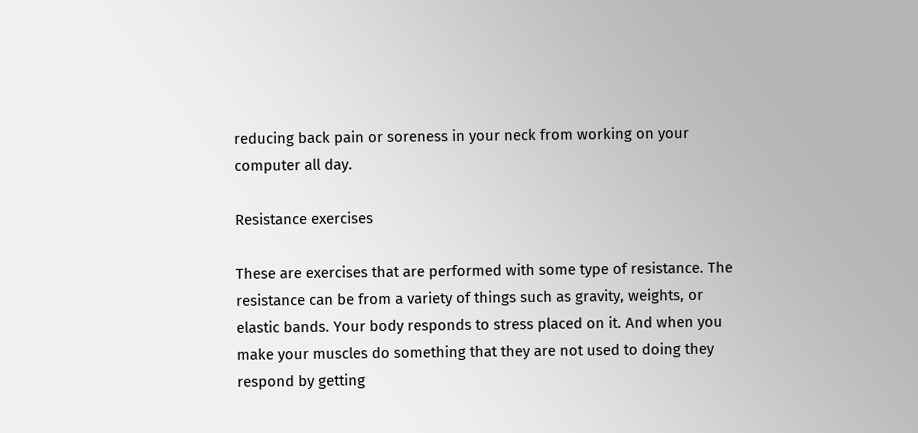reducing back pain or soreness in your neck from working on your computer all day.

Resistance exercises

These are exercises that are performed with some type of resistance. The resistance can be from a variety of things such as gravity, weights, or elastic bands. Your body responds to stress placed on it. And when you make your muscles do something that they are not used to doing they respond by getting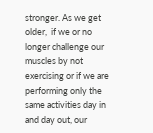stronger. As we get older,  if we or no longer challenge our muscles by not exercising or if we are performing only the same activities day in and day out, our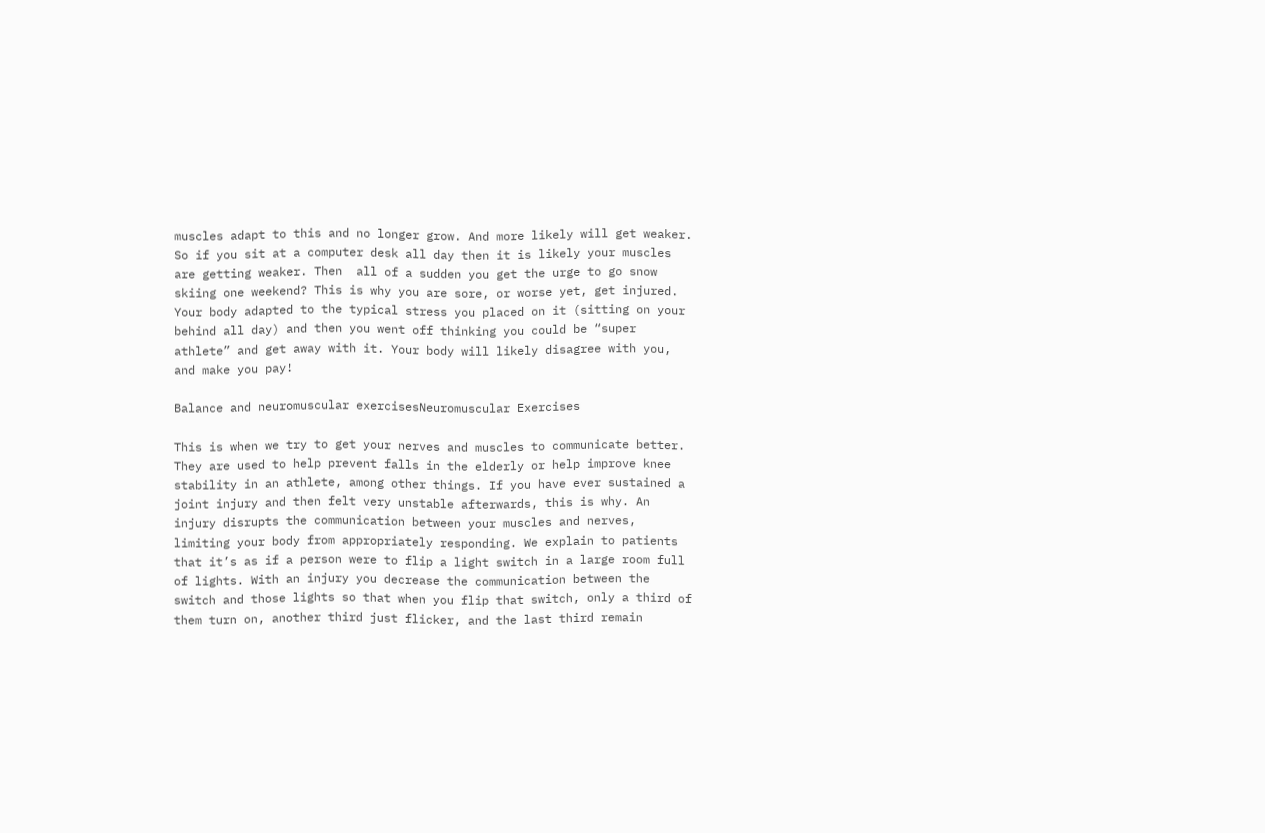muscles adapt to this and no longer grow. And more likely will get weaker.  So if you sit at a computer desk all day then it is likely your muscles are getting weaker. Then  all of a sudden you get the urge to go snow skiing one weekend? This is why you are sore, or worse yet, get injured. Your body adapted to the typical stress you placed on it (sitting on your behind all day) and then you went off thinking you could be “super athlete” and get away with it. Your body will likely disagree with you, and make you pay!

Balance and neuromuscular exercisesNeuromuscular Exercises

This is when we try to get your nerves and muscles to communicate better. They are used to help prevent falls in the elderly or help improve knee stability in an athlete, among other things. If you have ever sustained a joint injury and then felt very unstable afterwards, this is why. An injury disrupts the communication between your muscles and nerves, limiting your body from appropriately responding. We explain to patients that it’s as if a person were to flip a light switch in a large room full of lights. With an injury you decrease the communication between the switch and those lights so that when you flip that switch, only a third of them turn on, another third just flicker, and the last third remain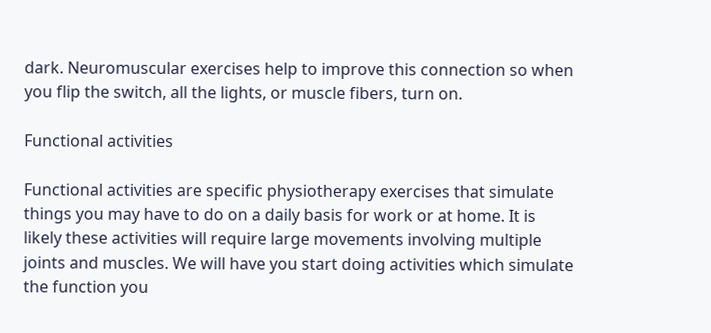dark. Neuromuscular exercises help to improve this connection so when you flip the switch, all the lights, or muscle fibers, turn on.

Functional activities

Functional activities are specific physiotherapy exercises that simulate things you may have to do on a daily basis for work or at home. It is likely these activities will require large movements involving multiple joints and muscles. We will have you start doing activities which simulate the function you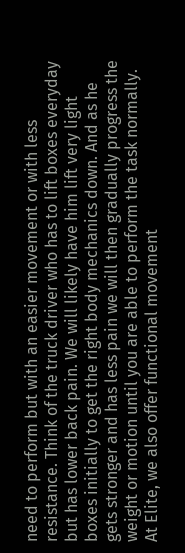need to perform but with an easier movement or with less resistance. Think of the truck driver who has to lift boxes everyday but has lower back pain. We will likely have him lift very light boxes initially to get the right body mechanics down. And as he gets stronger and has less pain we will then gradually progress the weight or motion until you are able to perform the task normally. At Elite, we also offer functional movement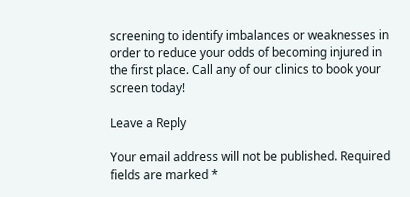screening to identify imbalances or weaknesses in order to reduce your odds of becoming injured in the first place. Call any of our clinics to book your screen today!

Leave a Reply

Your email address will not be published. Required fields are marked *